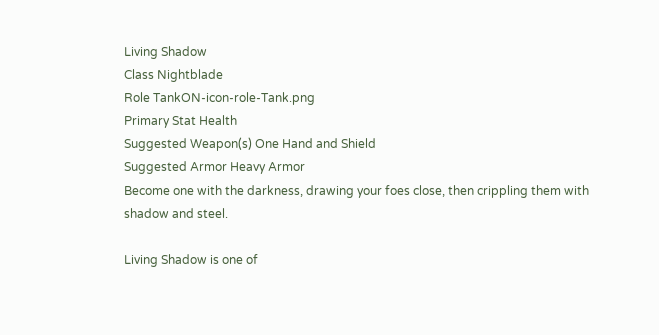Living Shadow
Class Nightblade
Role TankON-icon-role-Tank.png
Primary Stat Health
Suggested Weapon(s) One Hand and Shield
Suggested Armor Heavy Armor
Become one with the darkness, drawing your foes close, then crippling them with shadow and steel.

Living Shadow is one of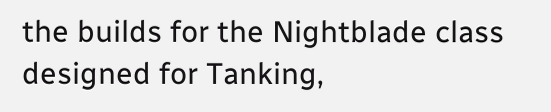the builds for the Nightblade class designed for Tanking,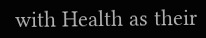with Health as their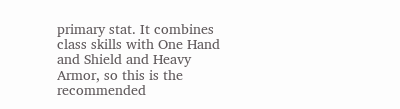primary stat. It combines class skills with One Hand and Shield and Heavy Armor, so this is the recommended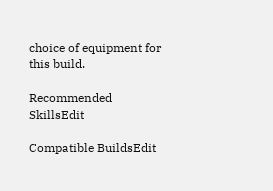choice of equipment for this build.

Recommended SkillsEdit

Compatible BuildsEdit